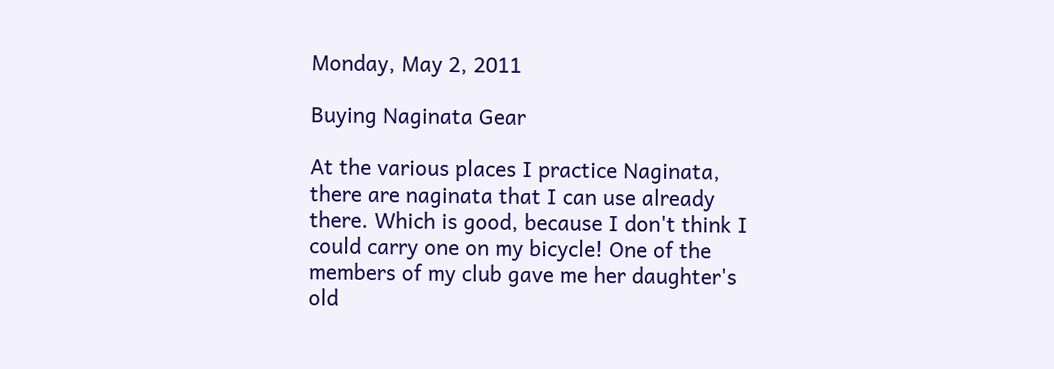Monday, May 2, 2011

Buying Naginata Gear

At the various places I practice Naginata, there are naginata that I can use already there. Which is good, because I don't think I could carry one on my bicycle! One of the members of my club gave me her daughter's old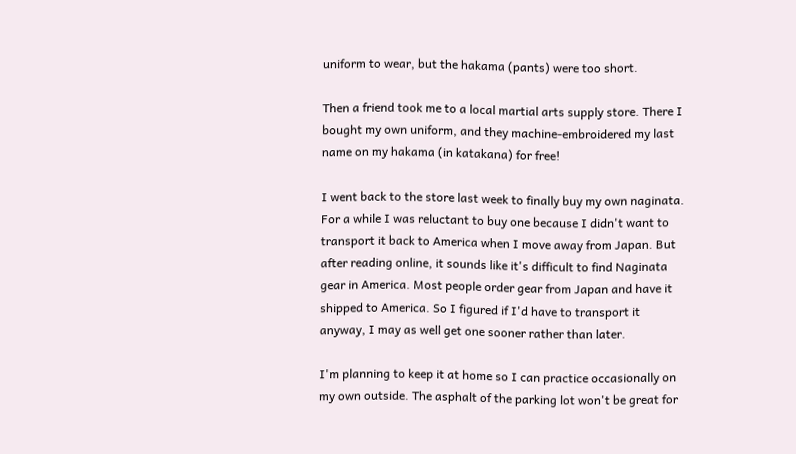uniform to wear, but the hakama (pants) were too short.

Then a friend took me to a local martial arts supply store. There I bought my own uniform, and they machine-embroidered my last name on my hakama (in katakana) for free!

I went back to the store last week to finally buy my own naginata. For a while I was reluctant to buy one because I didn't want to transport it back to America when I move away from Japan. But after reading online, it sounds like it's difficult to find Naginata gear in America. Most people order gear from Japan and have it shipped to America. So I figured if I'd have to transport it anyway, I may as well get one sooner rather than later.

I'm planning to keep it at home so I can practice occasionally on my own outside. The asphalt of the parking lot won't be great for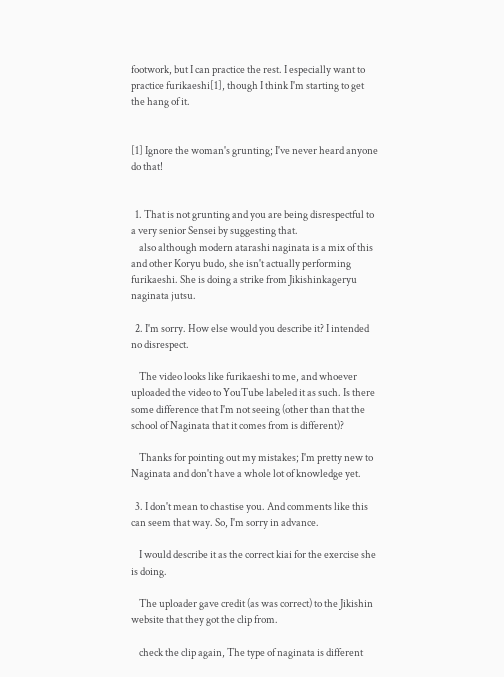footwork, but I can practice the rest. I especially want to practice furikaeshi[1], though I think I'm starting to get the hang of it.


[1] Ignore the woman's grunting; I've never heard anyone do that!


  1. That is not grunting and you are being disrespectful to a very senior Sensei by suggesting that.
    also although modern atarashi naginata is a mix of this and other Koryu budo, she isn't actually performing furikaeshi. She is doing a strike from Jikishinkageryu naginata jutsu.

  2. I'm sorry. How else would you describe it? I intended no disrespect.

    The video looks like furikaeshi to me, and whoever uploaded the video to YouTube labeled it as such. Is there some difference that I'm not seeing (other than that the school of Naginata that it comes from is different)?

    Thanks for pointing out my mistakes; I'm pretty new to Naginata and don't have a whole lot of knowledge yet.

  3. I don't mean to chastise you. And comments like this can seem that way. So, I'm sorry in advance.

    I would describe it as the correct kiai for the exercise she is doing.

    The uploader gave credit (as was correct) to the Jikishin website that they got the clip from.

    check the clip again, The type of naginata is different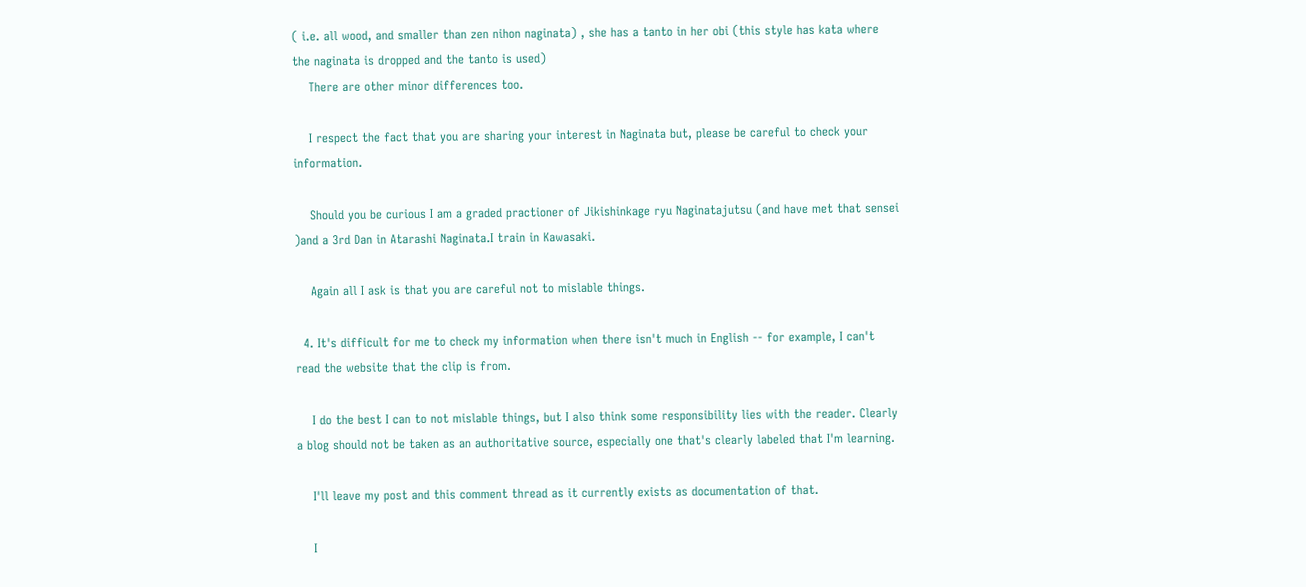( i.e. all wood, and smaller than zen nihon naginata) , she has a tanto in her obi (this style has kata where the naginata is dropped and the tanto is used)
    There are other minor differences too.

    I respect the fact that you are sharing your interest in Naginata but, please be careful to check your information.

    Should you be curious I am a graded practioner of Jikishinkage ryu Naginatajutsu (and have met that sensei )and a 3rd Dan in Atarashi Naginata.I train in Kawasaki.

    Again all I ask is that you are careful not to mislable things.

  4. It's difficult for me to check my information when there isn't much in English -- for example, I can't read the website that the clip is from.

    I do the best I can to not mislable things, but I also think some responsibility lies with the reader. Clearly a blog should not be taken as an authoritative source, especially one that's clearly labeled that I'm learning.

    I'll leave my post and this comment thread as it currently exists as documentation of that.

    I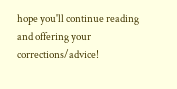hope you'll continue reading and offering your corrections/advice!